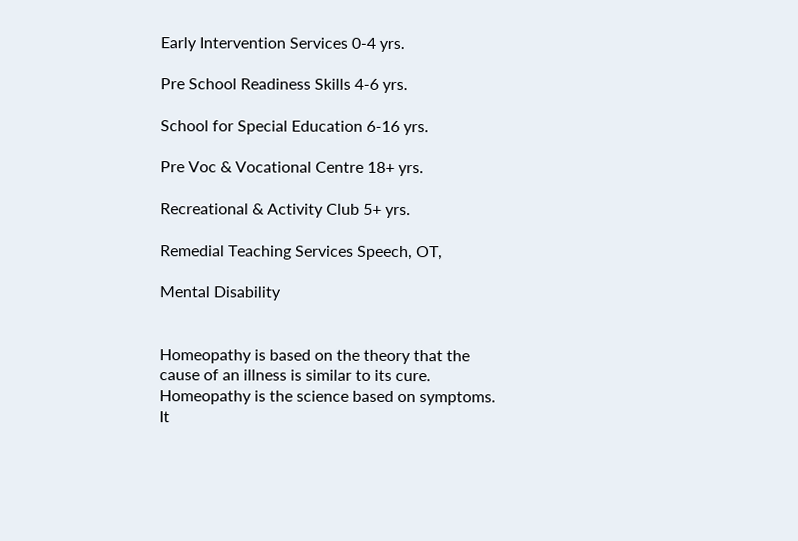Early Intervention Services 0-4 yrs.

Pre School Readiness Skills 4-6 yrs.

School for Special Education 6-16 yrs.

Pre Voc & Vocational Centre 18+ yrs.

Recreational & Activity Club 5+ yrs.

Remedial Teaching Services Speech, OT,

Mental Disability


Homeopathy is based on the theory that the cause of an illness is similar to its cure. Homeopathy is the science based on symptoms. It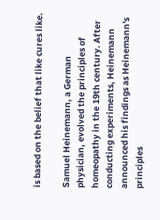is based on the belief that like cures like.

Samuel Heinemann, a German physician, evolved the principles of homeopathy in the 19th century. After conducting experiments, Heinemann announced his findings as Heinemann's principles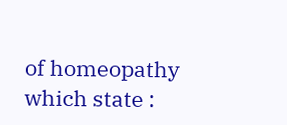of homeopathy which state :